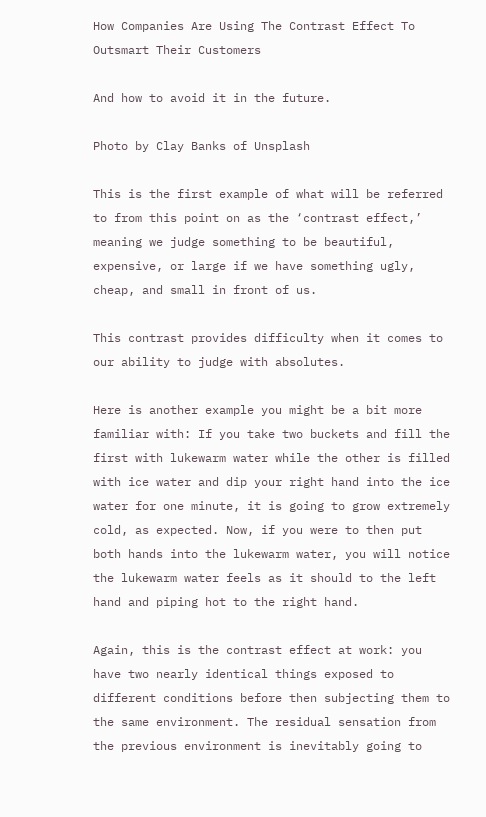How Companies Are Using The Contrast Effect To Outsmart Their Customers

And how to avoid it in the future.

Photo by Clay Banks of Unsplash

This is the first example of what will be referred to from this point on as the ‘contrast effect,’ meaning we judge something to be beautiful, expensive, or large if we have something ugly, cheap, and small in front of us.

This contrast provides difficulty when it comes to our ability to judge with absolutes.

Here is another example you might be a bit more familiar with: If you take two buckets and fill the first with lukewarm water while the other is filled with ice water and dip your right hand into the ice water for one minute, it is going to grow extremely cold, as expected. Now, if you were to then put both hands into the lukewarm water, you will notice the lukewarm water feels as it should to the left hand and piping hot to the right hand.

Again, this is the contrast effect at work: you have two nearly identical things exposed to different conditions before then subjecting them to the same environment. The residual sensation from the previous environment is inevitably going to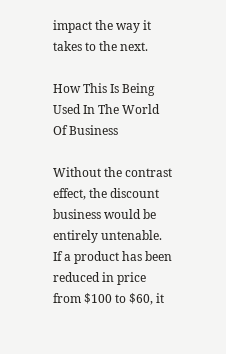impact the way it takes to the next.

How This Is Being Used In The World Of Business

Without the contrast effect, the discount business would be entirely untenable. If a product has been reduced in price from $100 to $60, it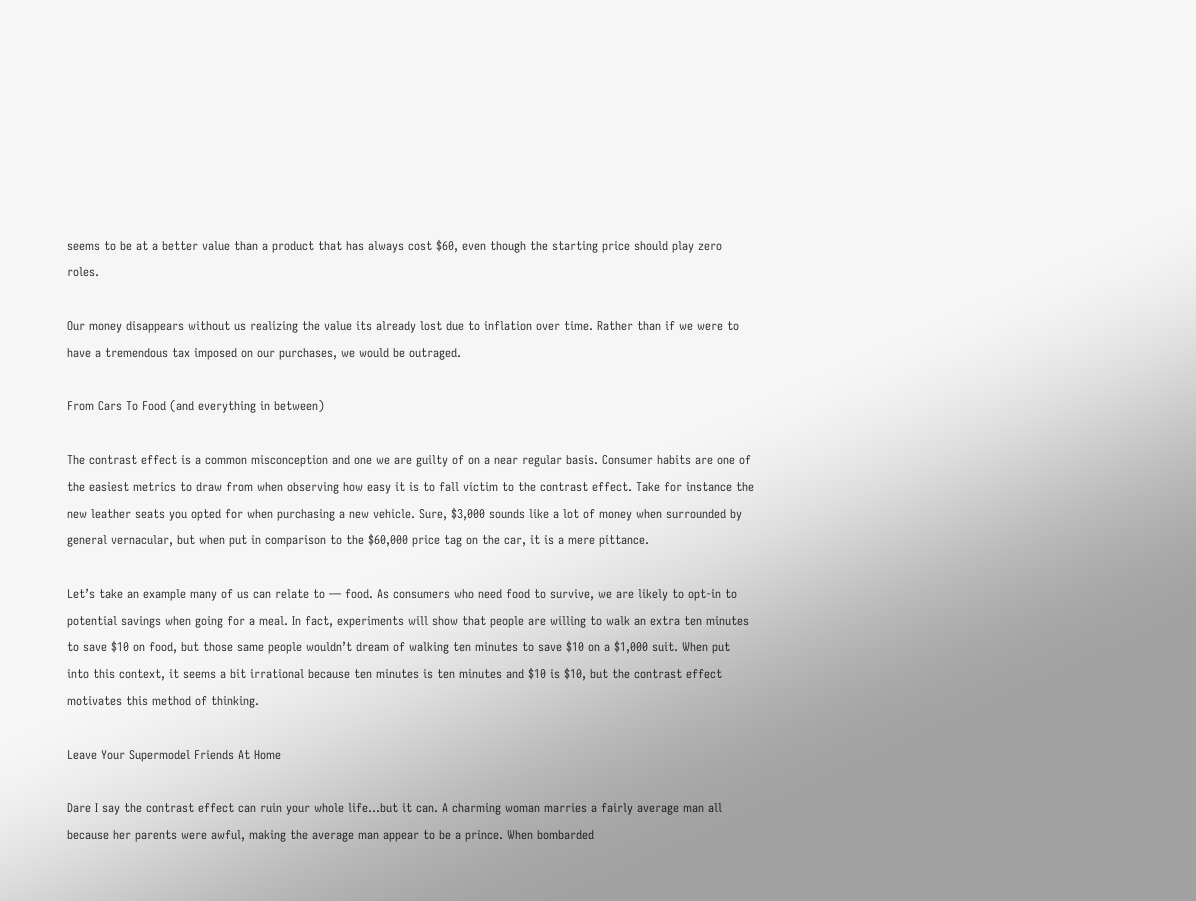seems to be at a better value than a product that has always cost $60, even though the starting price should play zero roles.

Our money disappears without us realizing the value its already lost due to inflation over time. Rather than if we were to have a tremendous tax imposed on our purchases, we would be outraged.

From Cars To Food (and everything in between)

The contrast effect is a common misconception and one we are guilty of on a near regular basis. Consumer habits are one of the easiest metrics to draw from when observing how easy it is to fall victim to the contrast effect. Take for instance the new leather seats you opted for when purchasing a new vehicle. Sure, $3,000 sounds like a lot of money when surrounded by general vernacular, but when put in comparison to the $60,000 price tag on the car, it is a mere pittance.

Let’s take an example many of us can relate to — food. As consumers who need food to survive, we are likely to opt-in to potential savings when going for a meal. In fact, experiments will show that people are willing to walk an extra ten minutes to save $10 on food, but those same people wouldn’t dream of walking ten minutes to save $10 on a $1,000 suit. When put into this context, it seems a bit irrational because ten minutes is ten minutes and $10 is $10, but the contrast effect motivates this method of thinking.

Leave Your Supermodel Friends At Home

Dare I say the contrast effect can ruin your whole life…but it can. A charming woman marries a fairly average man all because her parents were awful, making the average man appear to be a prince. When bombarded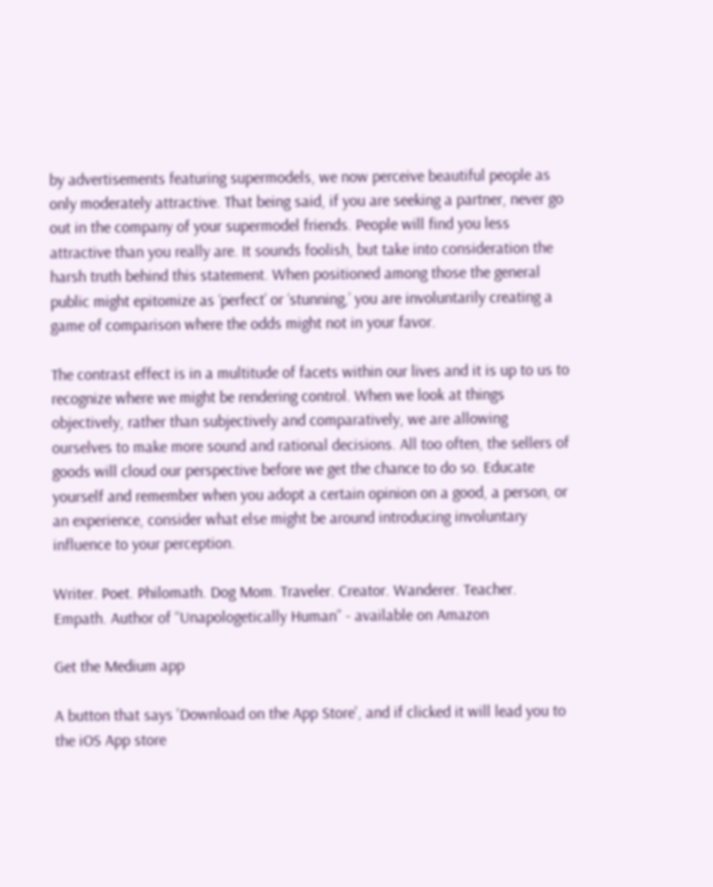by advertisements featuring supermodels, we now perceive beautiful people as only moderately attractive. That being said, if you are seeking a partner, never go out in the company of your supermodel friends. People will find you less attractive than you really are. It sounds foolish, but take into consideration the harsh truth behind this statement. When positioned among those the general public might epitomize as ‘perfect’ or ‘stunning,’ you are involuntarily creating a game of comparison where the odds might not in your favor.

The contrast effect is in a multitude of facets within our lives and it is up to us to recognize where we might be rendering control. When we look at things objectively, rather than subjectively and comparatively, we are allowing ourselves to make more sound and rational decisions. All too often, the sellers of goods will cloud our perspective before we get the chance to do so. Educate yourself and remember when you adopt a certain opinion on a good, a person, or an experience, consider what else might be around introducing involuntary influence to your perception.

Writer. Poet. Philomath. Dog Mom. Traveler. Creator. Wanderer. Teacher. Empath. Author of “Unapologetically Human” - available on Amazon

Get the Medium app

A button that says 'Download on the App Store', and if clicked it will lead you to the iOS App store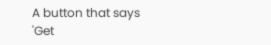A button that says 'Get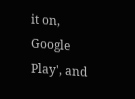it on, Google Play', and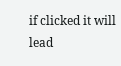if clicked it will lead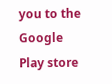you to the Google Play store